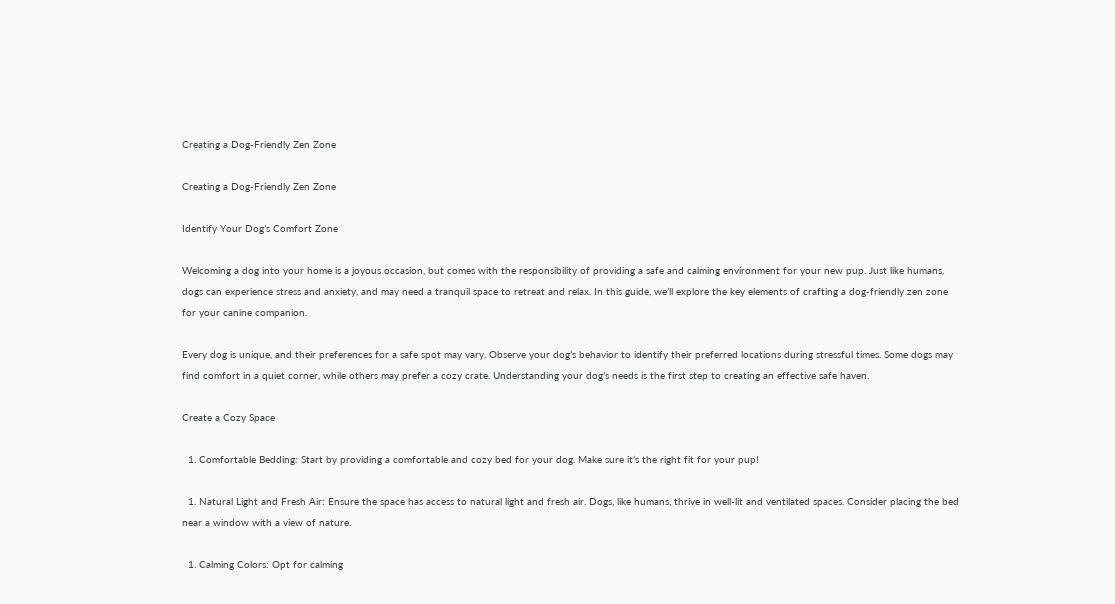Creating a Dog-Friendly Zen Zone

Creating a Dog-Friendly Zen Zone

Identify Your Dog’s Comfort Zone

Welcoming a dog into your home is a joyous occasion, but comes with the responsibility of providing a safe and calming environment for your new pup. Just like humans, dogs can experience stress and anxiety, and may need a tranquil space to retreat and relax. In this guide, we’ll explore the key elements of crafting a dog-friendly zen zone for your canine companion.

Every dog is unique, and their preferences for a safe spot may vary. Observe your dog’s behavior to identify their preferred locations during stressful times. Some dogs may find comfort in a quiet corner, while others may prefer a cozy crate. Understanding your dog’s needs is the first step to creating an effective safe haven.

Create a Cozy Space

  1. Comfortable Bedding: Start by providing a comfortable and cozy bed for your dog. Make sure it’s the right fit for your pup!

  1. Natural Light and Fresh Air: Ensure the space has access to natural light and fresh air. Dogs, like humans, thrive in well-lit and ventilated spaces. Consider placing the bed near a window with a view of nature.

  1. Calming Colors: Opt for calming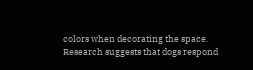colors when decorating the space. Research suggests that dogs respond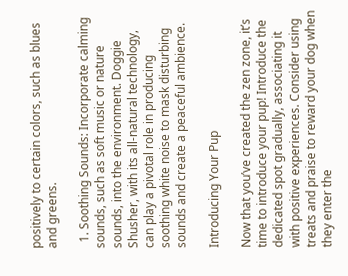positively to certain colors, such as blues and greens.

  1. Soothing Sounds: Incorporate calming sounds, such as soft music or nature sounds, into the environment. Doggie Shusher, with its all-natural technology, can play a pivotal role in producing soothing white noise to mask disturbing sounds and create a peaceful ambience.

Introducing Your Pup

Now that you’ve created the zen zone, it’s time to introduce your pup! Introduce the dedicated spot gradually, associating it with positive experiences. Consider using treats and praise to reward your dog when they enter the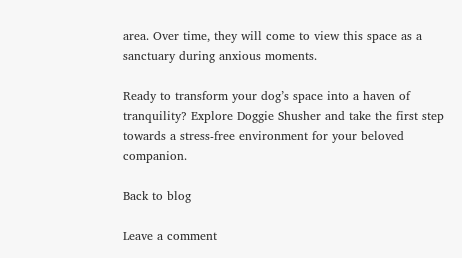area. Over time, they will come to view this space as a sanctuary during anxious moments.

Ready to transform your dog’s space into a haven of tranquility? Explore Doggie Shusher and take the first step towards a stress-free environment for your beloved companion.

Back to blog

Leave a comment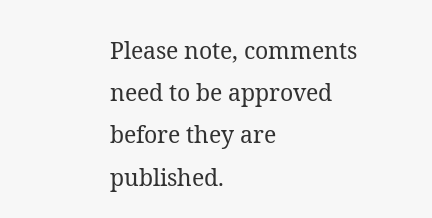Please note, comments need to be approved before they are published.